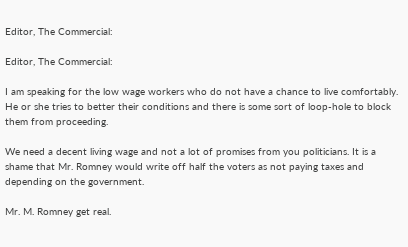Editor, The Commercial:

Editor, The Commercial:

I am speaking for the low wage workers who do not have a chance to live comfortably. He or she tries to better their conditions and there is some sort of loop-hole to block them from proceeding.

We need a decent living wage and not a lot of promises from you politicians. It is a shame that Mr. Romney would write off half the voters as not paying taxes and depending on the government.

Mr. M. Romney get real.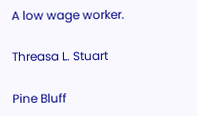A low wage worker.

Threasa L. Stuart

Pine Bluff